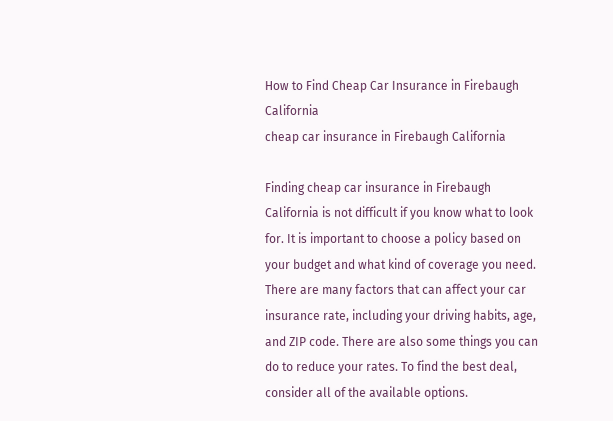How to Find Cheap Car Insurance in Firebaugh California
cheap car insurance in Firebaugh California

Finding cheap car insurance in Firebaugh California is not difficult if you know what to look for. It is important to choose a policy based on your budget and what kind of coverage you need. There are many factors that can affect your car insurance rate, including your driving habits, age, and ZIP code. There are also some things you can do to reduce your rates. To find the best deal, consider all of the available options.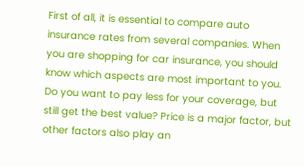First of all, it is essential to compare auto insurance rates from several companies. When you are shopping for car insurance, you should know which aspects are most important to you. Do you want to pay less for your coverage, but still get the best value? Price is a major factor, but other factors also play an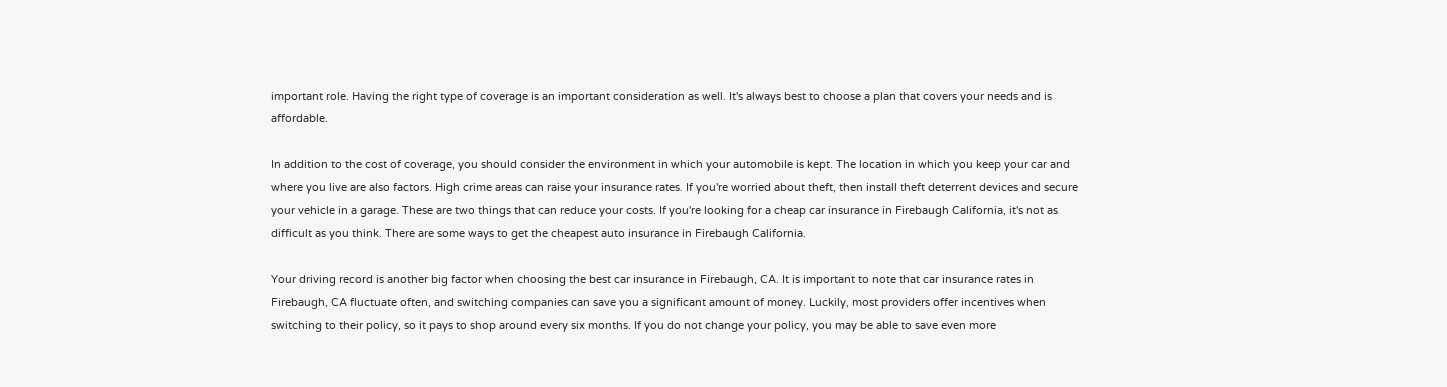important role. Having the right type of coverage is an important consideration as well. It's always best to choose a plan that covers your needs and is affordable.

In addition to the cost of coverage, you should consider the environment in which your automobile is kept. The location in which you keep your car and where you live are also factors. High crime areas can raise your insurance rates. If you're worried about theft, then install theft deterrent devices and secure your vehicle in a garage. These are two things that can reduce your costs. If you're looking for a cheap car insurance in Firebaugh California, it's not as difficult as you think. There are some ways to get the cheapest auto insurance in Firebaugh California.

Your driving record is another big factor when choosing the best car insurance in Firebaugh, CA. It is important to note that car insurance rates in Firebaugh, CA fluctuate often, and switching companies can save you a significant amount of money. Luckily, most providers offer incentives when switching to their policy, so it pays to shop around every six months. If you do not change your policy, you may be able to save even more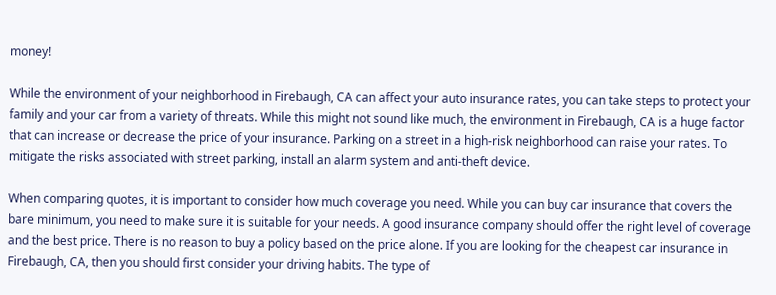money!

While the environment of your neighborhood in Firebaugh, CA can affect your auto insurance rates, you can take steps to protect your family and your car from a variety of threats. While this might not sound like much, the environment in Firebaugh, CA is a huge factor that can increase or decrease the price of your insurance. Parking on a street in a high-risk neighborhood can raise your rates. To mitigate the risks associated with street parking, install an alarm system and anti-theft device.

When comparing quotes, it is important to consider how much coverage you need. While you can buy car insurance that covers the bare minimum, you need to make sure it is suitable for your needs. A good insurance company should offer the right level of coverage and the best price. There is no reason to buy a policy based on the price alone. If you are looking for the cheapest car insurance in Firebaugh, CA, then you should first consider your driving habits. The type of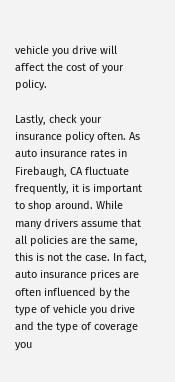vehicle you drive will affect the cost of your policy.

Lastly, check your insurance policy often. As auto insurance rates in Firebaugh, CA fluctuate frequently, it is important to shop around. While many drivers assume that all policies are the same, this is not the case. In fact, auto insurance prices are often influenced by the type of vehicle you drive and the type of coverage you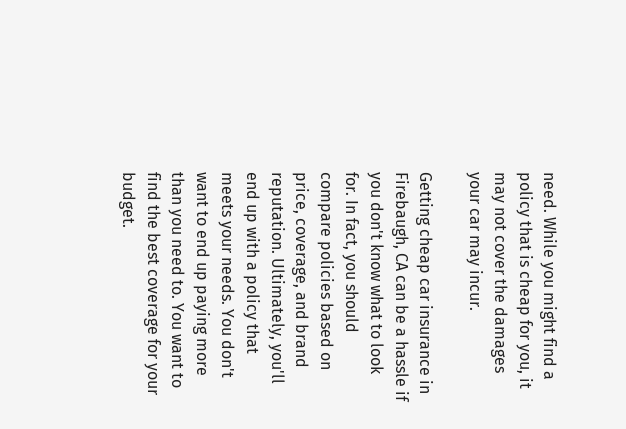need. While you might find a policy that is cheap for you, it may not cover the damages your car may incur.

Getting cheap car insurance in Firebaugh, CA can be a hassle if you don't know what to look for. In fact, you should compare policies based on price, coverage, and brand reputation. Ultimately, you'll end up with a policy that meets your needs. You don't want to end up paying more than you need to. You want to find the best coverage for your budget.